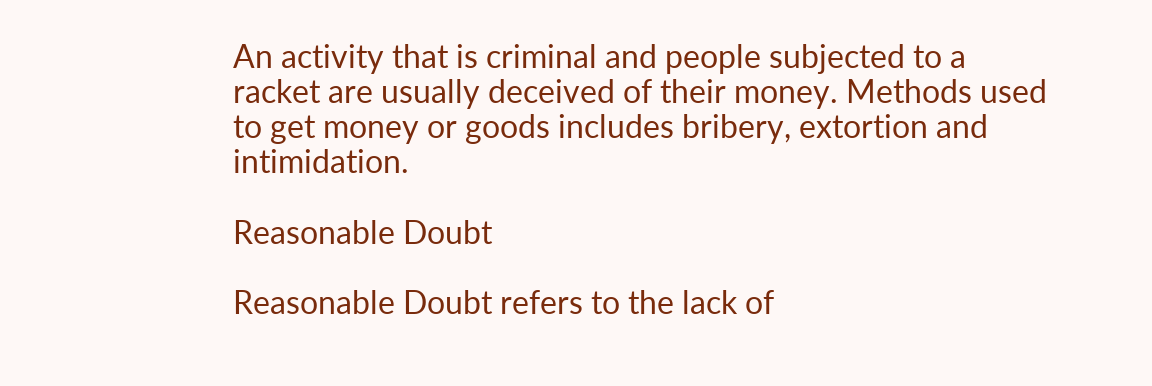An activity that is criminal and people subjected to a racket are usually deceived of their money. Methods used to get money or goods includes bribery, extortion and intimidation.

Reasonable Doubt

Reasonable Doubt refers to the lack of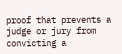proof that prevents a judge or jury from convicting a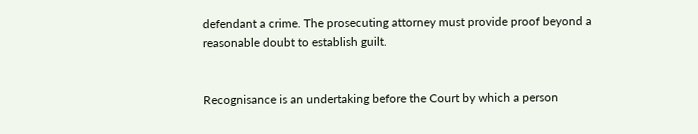defendant a crime. The prosecuting attorney must provide proof beyond a reasonable doubt to establish guilt.


Recognisance is an undertaking before the Court by which a person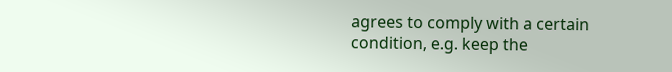agrees to comply with a certain condition, e.g. keep the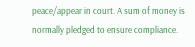peace/appear in court. A sum of money is normally pledged to ensure compliance.